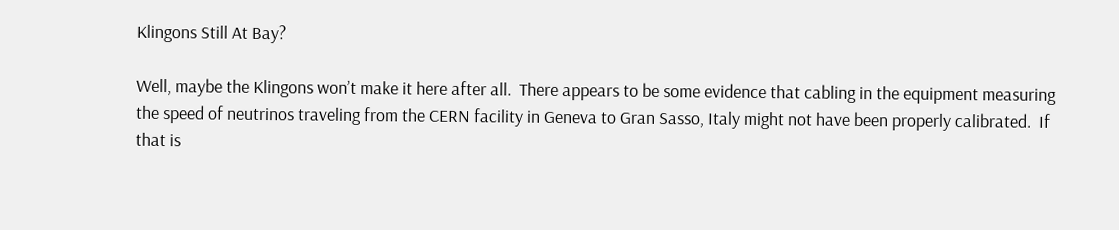Klingons Still At Bay?

Well, maybe the Klingons won’t make it here after all.  There appears to be some evidence that cabling in the equipment measuring the speed of neutrinos traveling from the CERN facility in Geneva to Gran Sasso, Italy might not have been properly calibrated.  If that is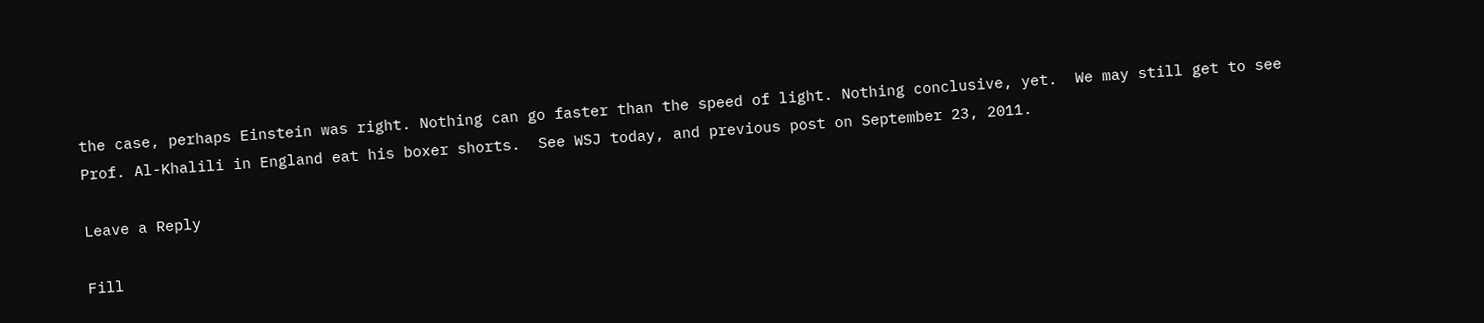the case, perhaps Einstein was right. Nothing can go faster than the speed of light. Nothing conclusive, yet.  We may still get to see Prof. Al-Khalili in England eat his boxer shorts.  See WSJ today, and previous post on September 23, 2011.

Leave a Reply

Fill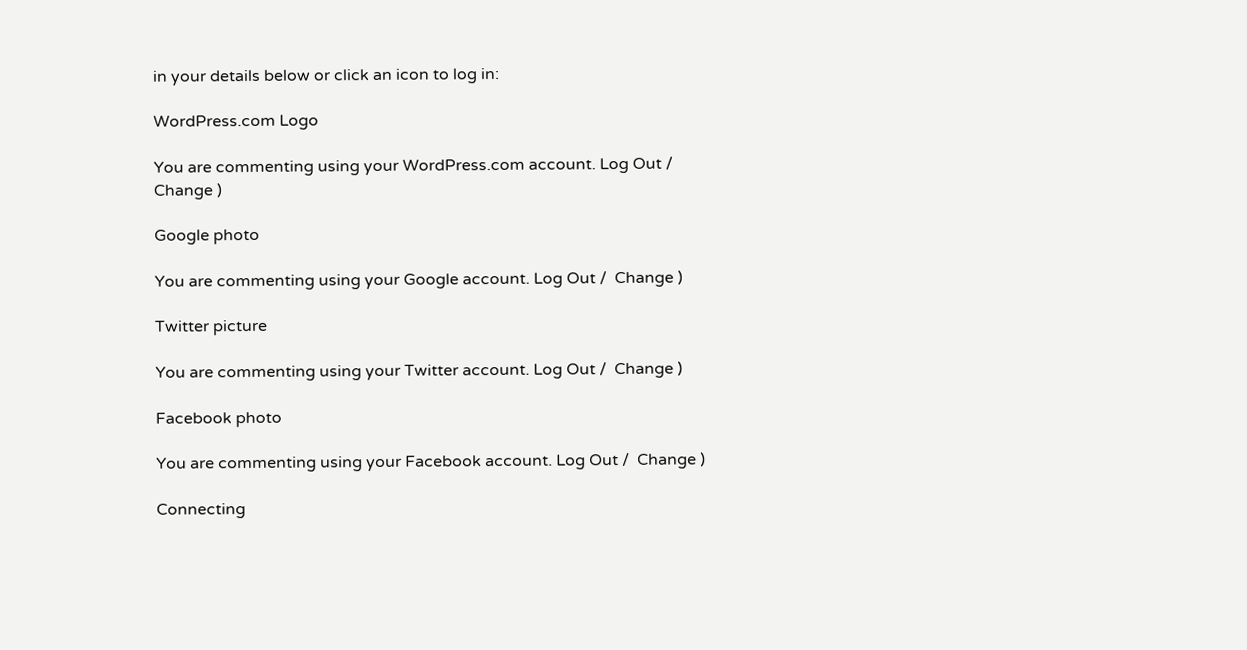in your details below or click an icon to log in:

WordPress.com Logo

You are commenting using your WordPress.com account. Log Out /  Change )

Google photo

You are commenting using your Google account. Log Out /  Change )

Twitter picture

You are commenting using your Twitter account. Log Out /  Change )

Facebook photo

You are commenting using your Facebook account. Log Out /  Change )

Connecting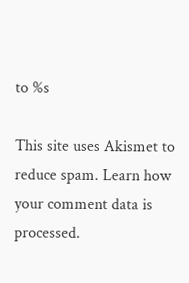to %s

This site uses Akismet to reduce spam. Learn how your comment data is processed.